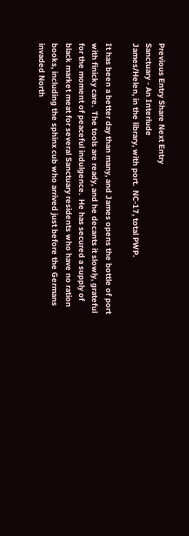Previous Entry Share Next Entry
Sanctuary - An Interlude
James/Helen, in the library, with port.  NC-17, total PWP.

It has been a better day than many, and James opens the bottle of port with finicky care.  The tools are ready, and he decants it slowly, grateful for the moment of peaceful indulgence.  He has secured a supply of black market meat for several Sanctuary residents who have no ration books, including the sphinx cub who arrived just before the Germans invaded North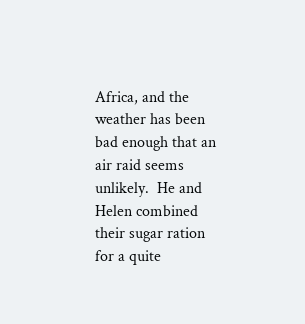Africa, and the weather has been bad enough that an air raid seems unlikely.  He and Helen combined their sugar ration for a quite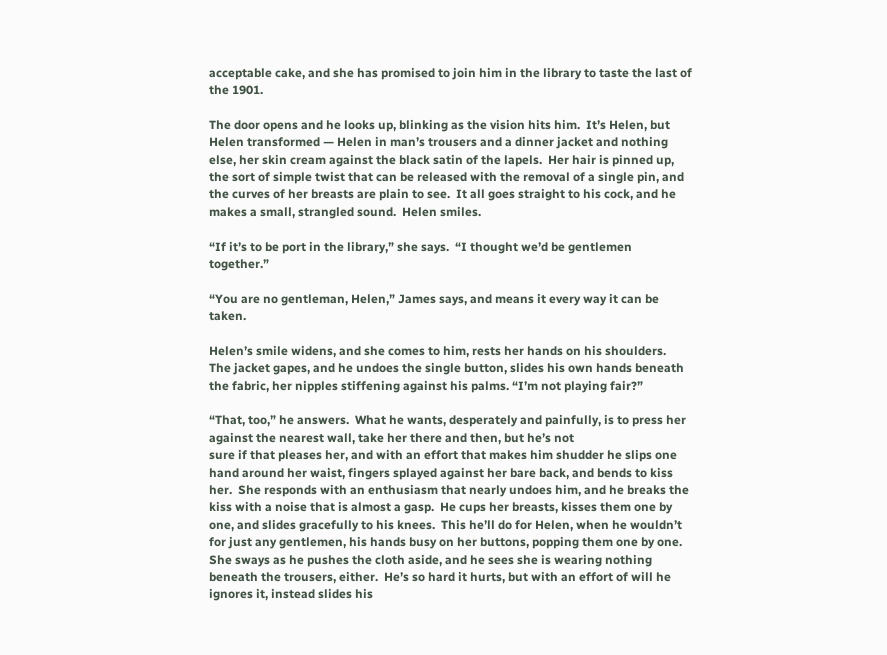acceptable cake, and she has promised to join him in the library to taste the last of the 1901.

The door opens and he looks up, blinking as the vision hits him.  It’s Helen, but Helen transformed — Helen in man’s trousers and a dinner jacket and nothing else, her skin cream against the black satin of the lapels.  Her hair is pinned up, the sort of simple twist that can be released with the removal of a single pin, and the curves of her breasts are plain to see.  It all goes straight to his cock, and he makes a small, strangled sound.  Helen smiles.

“If it’s to be port in the library,” she says.  “I thought we’d be gentlemen together.”

“You are no gentleman, Helen,” James says, and means it every way it can be taken.

Helen’s smile widens, and she comes to him, rests her hands on his shoulders.  The jacket gapes, and he undoes the single button, slides his own hands beneath the fabric, her nipples stiffening against his palms. “I’m not playing fair?”

“That, too,” he answers.  What he wants, desperately and painfully, is to press her against the nearest wall, take her there and then, but he’s not
sure if that pleases her, and with an effort that makes him shudder he slips one hand around her waist, fingers splayed against her bare back, and bends to kiss her.  She responds with an enthusiasm that nearly undoes him, and he breaks the kiss with a noise that is almost a gasp.  He cups her breasts, kisses them one by one, and slides gracefully to his knees.  This he’ll do for Helen, when he wouldn’t for just any gentlemen, his hands busy on her buttons, popping them one by one.  She sways as he pushes the cloth aside, and he sees she is wearing nothing beneath the trousers, either.  He’s so hard it hurts, but with an effort of will he ignores it, instead slides his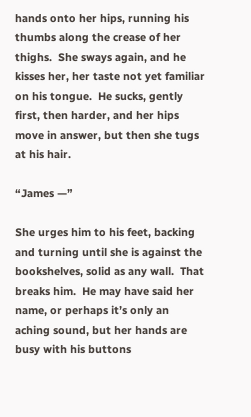hands onto her hips, running his thumbs along the crease of her thighs.  She sways again, and he kisses her, her taste not yet familiar on his tongue.  He sucks, gently first, then harder, and her hips move in answer, but then she tugs at his hair.

“James —”

She urges him to his feet, backing and turning until she is against the bookshelves, solid as any wall.  That breaks him.  He may have said her name, or perhaps it’s only an aching sound, but her hands are busy with his buttons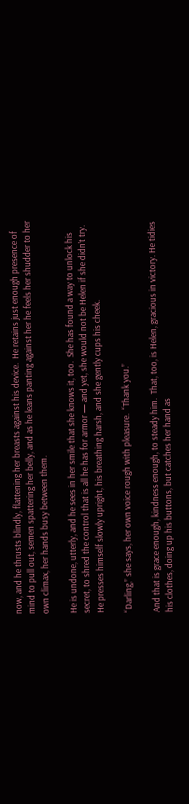now, and he thrusts blindly, flattening her breasts against his device.  He retains just enough presence of mind to pull out, semen spattering her belly, and as he leans panting against her he feels her shudder to her own climax, her hands busy between them.

He is undone, utterly, and he sees in her smile that she knows it, too.  She has found a way to unlock his secret, to shred the control that is all he has for armor — and yet, she would not be Helen if she didn’t try.  He presses himself slowly upright, his breathing harsh, and she gently cups his cheek.

“Darling,” she says, her own voice rough with pleasure.  “Thank you.”

And that is grace enough, kindness enough, to steady him.  That, too, is Helen, gracious in victory. He tidies his clothes, doing up his buttons, but catches her hand as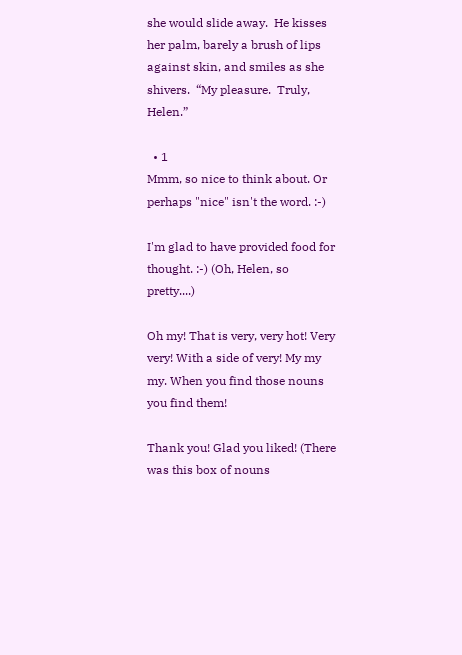she would slide away.  He kisses her palm, barely a brush of lips against skin, and smiles as she shivers.  “My pleasure.  Truly, Helen.”

  • 1
Mmm, so nice to think about. Or perhaps "nice" isn't the word. :-)

I'm glad to have provided food for thought. :-) (Oh, Helen, so pretty....)

Oh my! That is very, very hot! Very very! With a side of very! My my my. When you find those nouns you find them!

Thank you! Glad you liked! (There was this box of nouns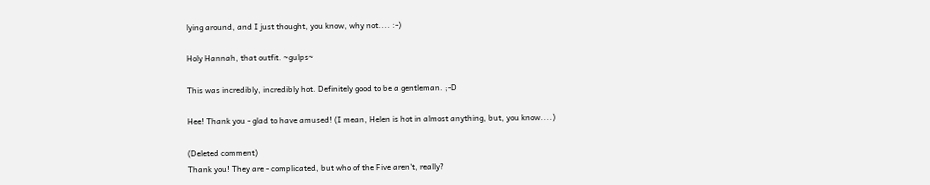lying around, and I just thought, you know, why not.... :-)

Holy Hannah, that outfit. ~gulps~

This was incredibly, incredibly hot. Definitely good to be a gentleman. ;-D

Hee! Thank you - glad to have amused! (I mean, Helen is hot in almost anything, but, you know....)

(Deleted comment)
Thank you! They are - complicated, but who of the Five aren't, really?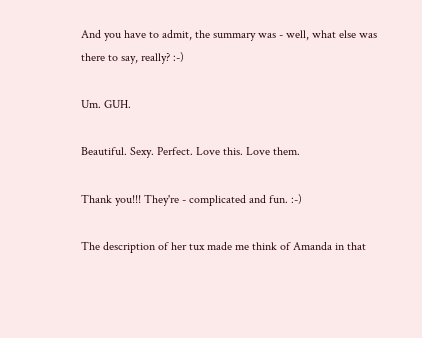And you have to admit, the summary was - well, what else was there to say, really? :-)

Um. GUH.

Beautiful. Sexy. Perfect. Love this. Love them.

Thank you!!! They're - complicated and fun. :-)

The description of her tux made me think of Amanda in that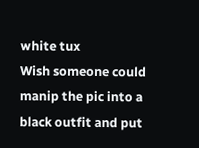white tux
Wish someone could manip the pic into a black outfit and put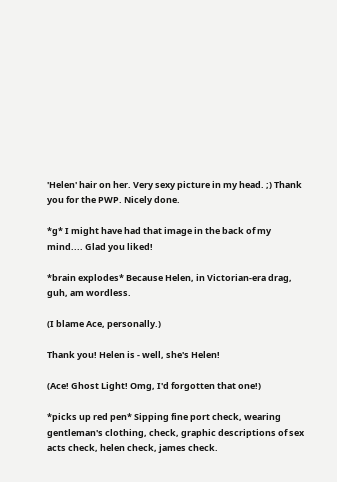'Helen' hair on her. Very sexy picture in my head. ;) Thank you for the PWP. Nicely done.

*g* I might have had that image in the back of my mind.... Glad you liked!

*brain explodes* Because Helen, in Victorian-era drag, guh, am wordless.

(I blame Ace, personally.)

Thank you! Helen is - well, she's Helen!

(Ace! Ghost Light! Omg, I'd forgotten that one!)

*picks up red pen* Sipping fine port check, wearing gentleman's clothing, check, graphic descriptions of sex acts check, helen check, james check.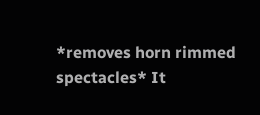*removes horn rimmed spectacles* It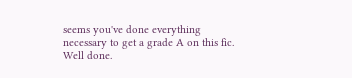seems you've done everything necessary to get a grade A on this fic. Well done.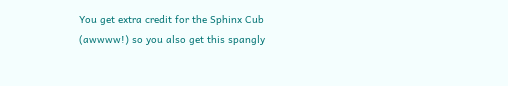You get extra credit for the Sphinx Cub (awwww!) so you also get this spangly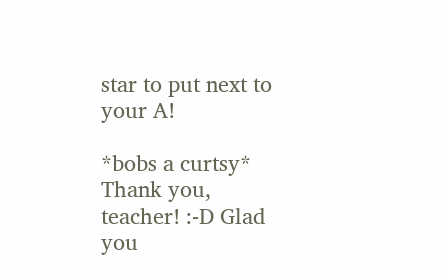star to put next to your A!

*bobs a curtsy* Thank you, teacher! :-D Glad you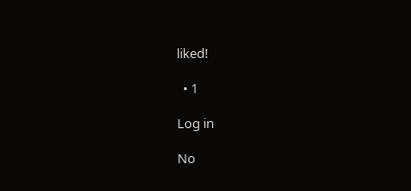liked!

  • 1

Log in

No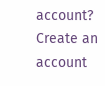account? Create an account